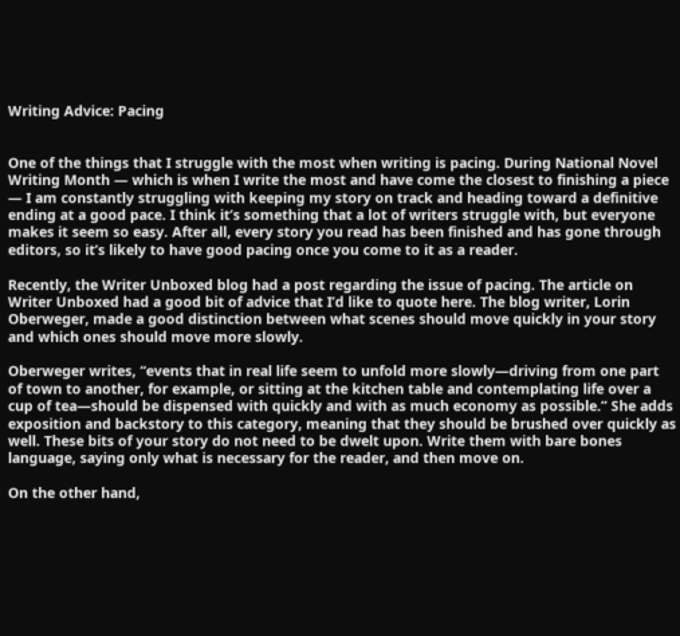Writing Advice: Pacing


One of the things that I struggle with the most when writing is pacing. During National Novel Writing Month — which is when I write the most and have come the closest to finishing a piece — I am constantly struggling with keeping my story on track and heading toward a definitive ending at a good pace. I think it’s something that a lot of writers struggle with, but everyone makes it seem so easy. After all, every story you read has been finished and has gone through editors, so it’s likely to have good pacing once you come to it as a reader.

Recently, the Writer Unboxed blog had a post regarding the issue of pacing. The article on Writer Unboxed had a good bit of advice that I’d like to quote here. The blog writer, Lorin Oberweger, made a good distinction between what scenes should move quickly in your story and which ones should move more slowly.

Oberweger writes, “events that in real life seem to unfold more slowly—driving from one part of town to another, for example, or sitting at the kitchen table and contemplating life over a cup of tea—should be dispensed with quickly and with as much economy as possible.” She adds exposition and backstory to this category, meaning that they should be brushed over quickly as well. These bits of your story do not need to be dwelt upon. Write them with bare bones language, saying only what is necessary for the reader, and then move on.

On the other hand,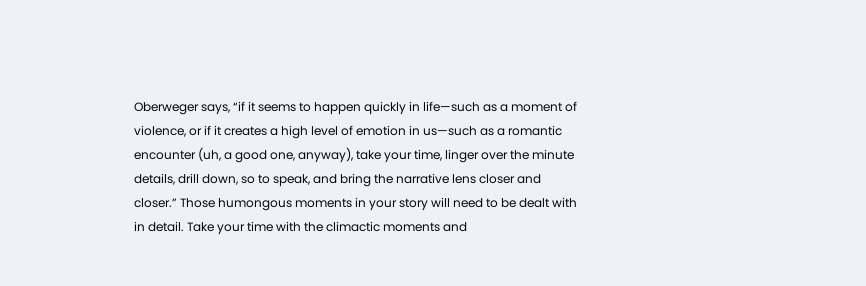Oberweger says, “if it seems to happen quickly in life—such as a moment of violence, or if it creates a high level of emotion in us—such as a romantic encounter (uh, a good one, anyway), take your time, linger over the minute details, drill down, so to speak, and bring the narrative lens closer and closer.” Those humongous moments in your story will need to be dealt with in detail. Take your time with the climactic moments and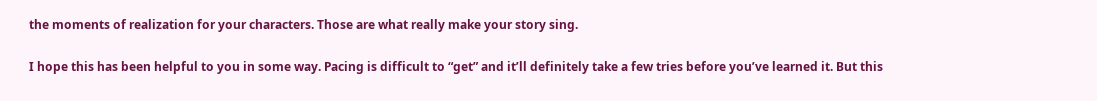the moments of realization for your characters. Those are what really make your story sing.

I hope this has been helpful to you in some way. Pacing is difficult to “get” and it’ll definitely take a few tries before you’ve learned it. But this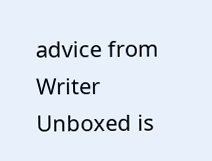advice from Writer Unboxed is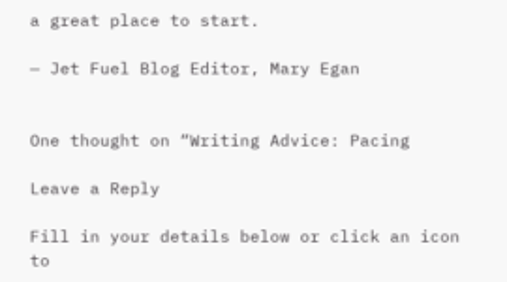a great place to start.

— Jet Fuel Blog Editor, Mary Egan


One thought on “Writing Advice: Pacing

Leave a Reply

Fill in your details below or click an icon to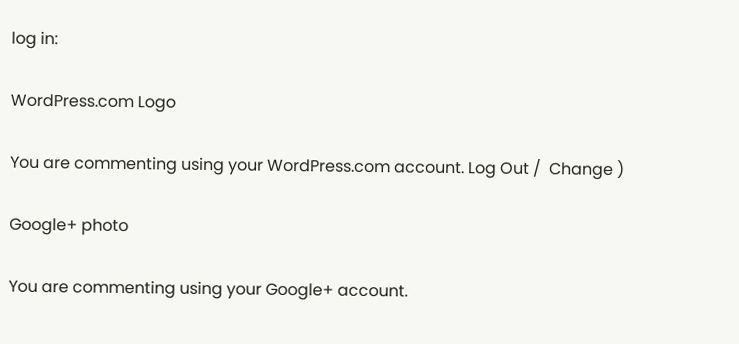log in:

WordPress.com Logo

You are commenting using your WordPress.com account. Log Out /  Change )

Google+ photo

You are commenting using your Google+ account.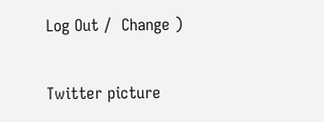Log Out /  Change )

Twitter picture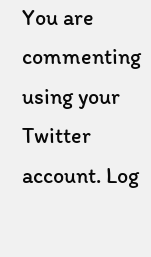You are commenting using your Twitter account. Log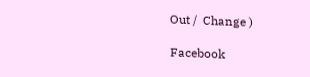Out /  Change )

Facebook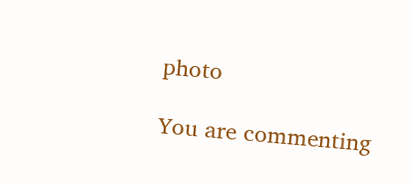photo

You are commenting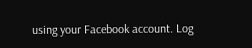using your Facebook account. Log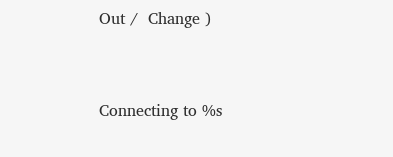Out /  Change )


Connecting to %s